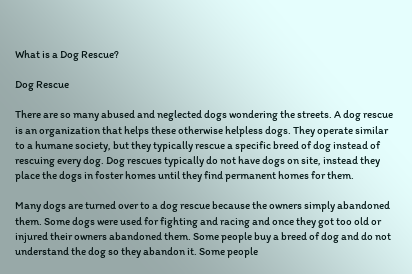What is a Dog Rescue?

Dog Rescue

There are so many abused and neglected dogs wondering the streets. A dog rescue is an organization that helps these otherwise helpless dogs. They operate similar to a humane society, but they typically rescue a specific breed of dog instead of rescuing every dog. Dog rescues typically do not have dogs on site, instead they place the dogs in foster homes until they find permanent homes for them.

Many dogs are turned over to a dog rescue because the owners simply abandoned them. Some dogs were used for fighting and racing and once they got too old or injured their owners abandoned them. Some people buy a breed of dog and do not understand the dog so they abandon it. Some people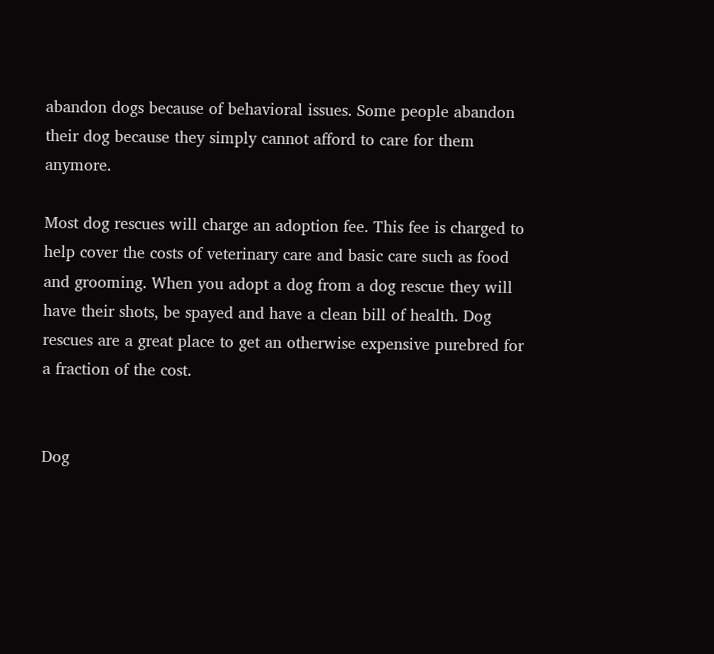abandon dogs because of behavioral issues. Some people abandon their dog because they simply cannot afford to care for them anymore.

Most dog rescues will charge an adoption fee. This fee is charged to help cover the costs of veterinary care and basic care such as food and grooming. When you adopt a dog from a dog rescue they will have their shots, be spayed and have a clean bill of health. Dog rescues are a great place to get an otherwise expensive purebred for a fraction of the cost.


Dog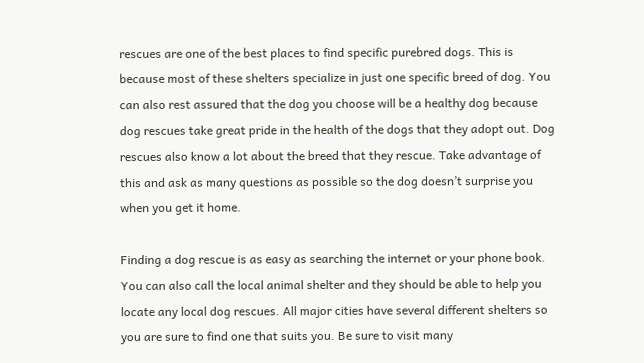rescues are one of the best places to find specific purebred dogs. This is because most of these shelters specialize in just one specific breed of dog. You can also rest assured that the dog you choose will be a healthy dog because dog rescues take great pride in the health of the dogs that they adopt out. Dog rescues also know a lot about the breed that they rescue. Take advantage of this and ask as many questions as possible so the dog doesn’t surprise you when you get it home.

Finding a dog rescue is as easy as searching the internet or your phone book. You can also call the local animal shelter and they should be able to help you locate any local dog rescues. All major cities have several different shelters so you are sure to find one that suits you. Be sure to visit many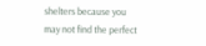shelters because you may not find the perfect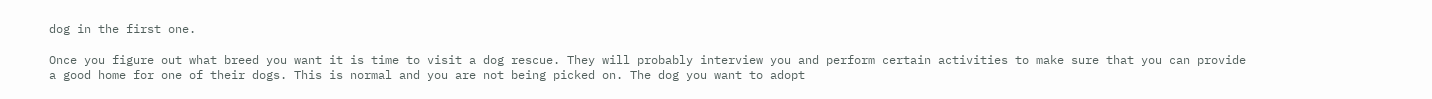dog in the first one.

Once you figure out what breed you want it is time to visit a dog rescue. They will probably interview you and perform certain activities to make sure that you can provide a good home for one of their dogs. This is normal and you are not being picked on. The dog you want to adopt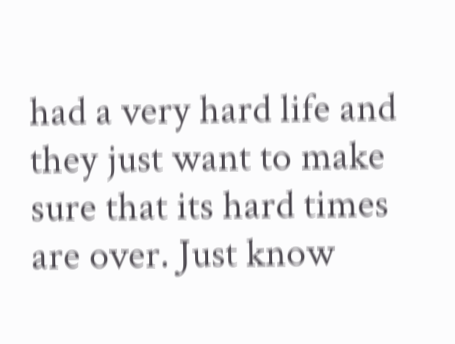had a very hard life and they just want to make sure that its hard times are over. Just know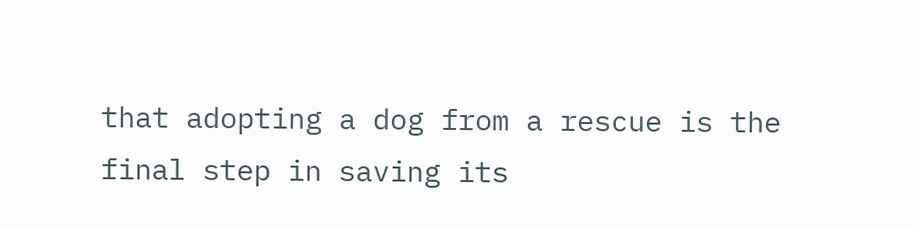that adopting a dog from a rescue is the final step in saving its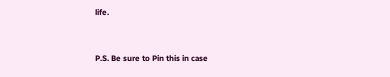life.


P.S. Be sure to Pin this in case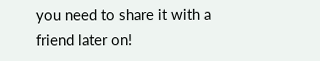you need to share it with a friend later on!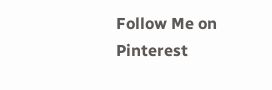Follow Me on Pinterest